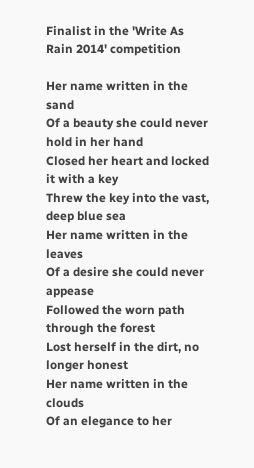Finalist in the 'Write As Rain 2014' competition

Her name written in the sand
Of a beauty she could never hold in her hand
Closed her heart and locked it with a key
Threw the key into the vast, deep blue sea
Her name written in the leaves
Of a desire she could never appease
Followed the worn path through the forest
Lost herself in the dirt, no longer honest
Her name written in the clouds
Of an elegance to her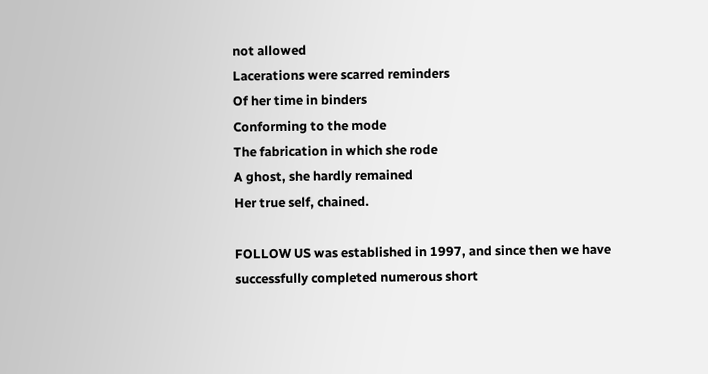not allowed
Lacerations were scarred reminders
Of her time in binders
Conforming to the mode
The fabrication in which she rode
A ghost, she hardly remained
Her true self, chained.

FOLLOW US was established in 1997, and since then we have successfully completed numerous short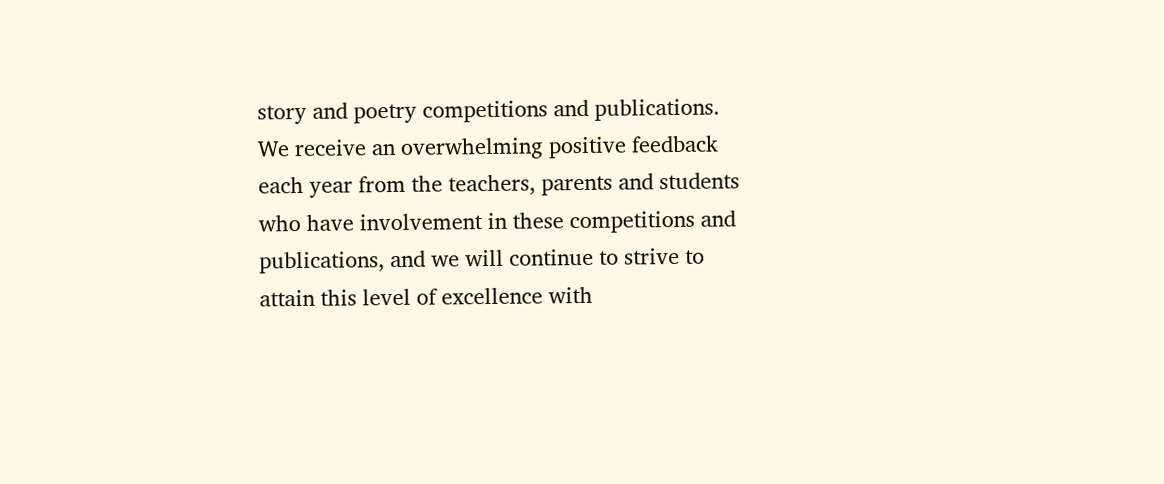story and poetry competitions and publications.
We receive an overwhelming positive feedback each year from the teachers, parents and students who have involvement in these competitions and publications, and we will continue to strive to attain this level of excellence with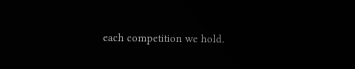each competition we hold.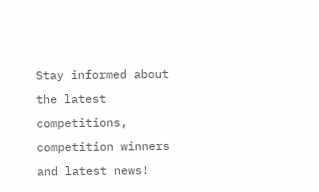Stay informed about the latest competitions, competition winners and latest news!